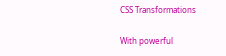CSS Transformations

With powerful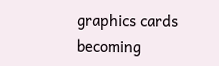graphics cards becoming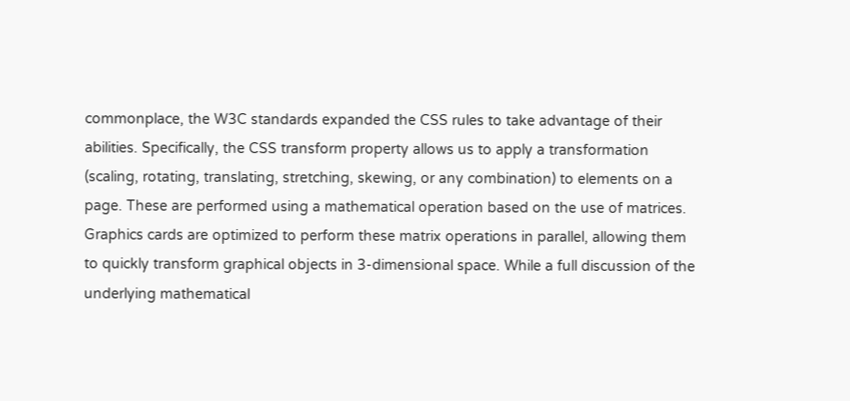commonplace, the W3C standards expanded the CSS rules to take advantage of their abilities. Specifically, the CSS transform property allows us to apply a transformation (scaling, rotating, translating, stretching, skewing, or any combination) to elements on a page. These are performed using a mathematical operation based on the use of matrices. Graphics cards are optimized to perform these matrix operations in parallel, allowing them to quickly transform graphical objects in 3-dimensional space. While a full discussion of the underlying mathematical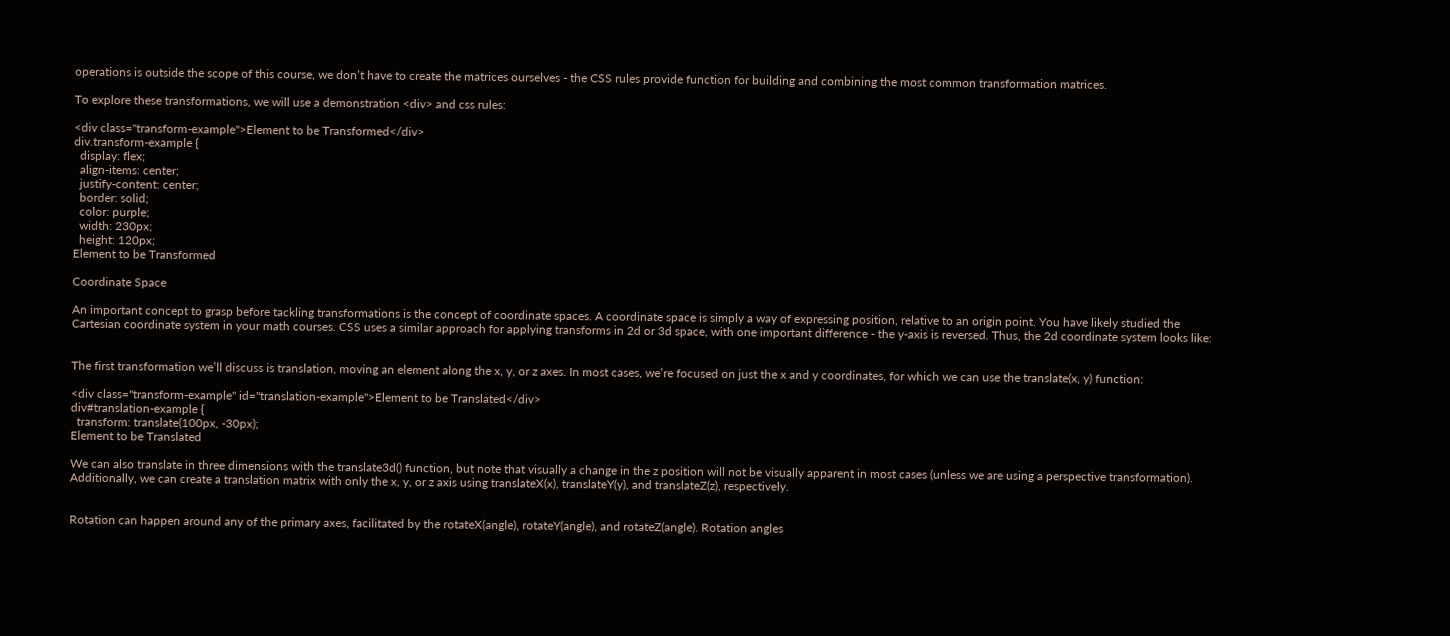operations is outside the scope of this course, we don’t have to create the matrices ourselves - the CSS rules provide function for building and combining the most common transformation matrices.

To explore these transformations, we will use a demonstration <div> and css rules:

<div class="transform-example">Element to be Transformed</div>
div.transform-example {
  display: flex;
  align-items: center;
  justify-content: center;
  border: solid;
  color: purple;
  width: 230px;
  height: 120px;
Element to be Transformed

Coordinate Space

An important concept to grasp before tackling transformations is the concept of coordinate spaces. A coordinate space is simply a way of expressing position, relative to an origin point. You have likely studied the Cartesian coordinate system in your math courses. CSS uses a similar approach for applying transforms in 2d or 3d space, with one important difference - the y-axis is reversed. Thus, the 2d coordinate system looks like:


The first transformation we’ll discuss is translation, moving an element along the x, y, or z axes. In most cases, we’re focused on just the x and y coordinates, for which we can use the translate(x, y) function:

<div class="transform-example" id="translation-example">Element to be Translated</div>
div#translation-example {
  transform: translate(100px, -30px);
Element to be Translated

We can also translate in three dimensions with the translate3d() function, but note that visually a change in the z position will not be visually apparent in most cases (unless we are using a perspective transformation). Additionally, we can create a translation matrix with only the x, y, or z axis using translateX(x), translateY(y), and translateZ(z), respectively.


Rotation can happen around any of the primary axes, facilitated by the rotateX(angle), rotateY(angle), and rotateZ(angle). Rotation angles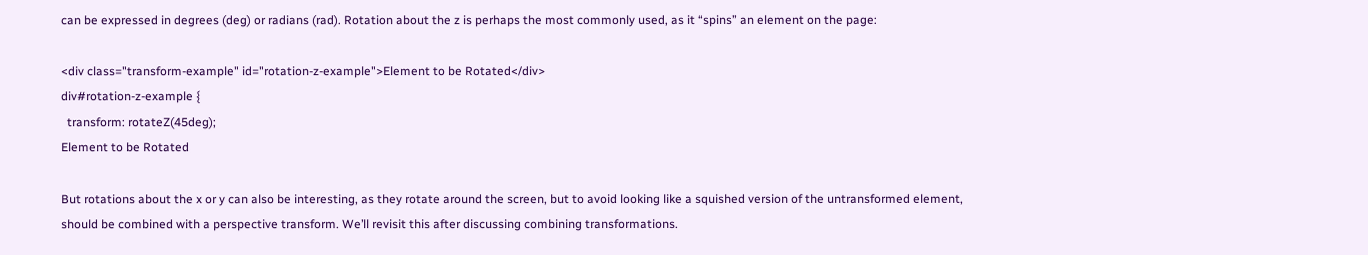can be expressed in degrees (deg) or radians (rad). Rotation about the z is perhaps the most commonly used, as it “spins” an element on the page:

<div class="transform-example" id="rotation-z-example">Element to be Rotated</div>
div#rotation-z-example {
  transform: rotateZ(45deg);
Element to be Rotated

But rotations about the x or y can also be interesting, as they rotate around the screen, but to avoid looking like a squished version of the untransformed element, should be combined with a perspective transform. We’ll revisit this after discussing combining transformations.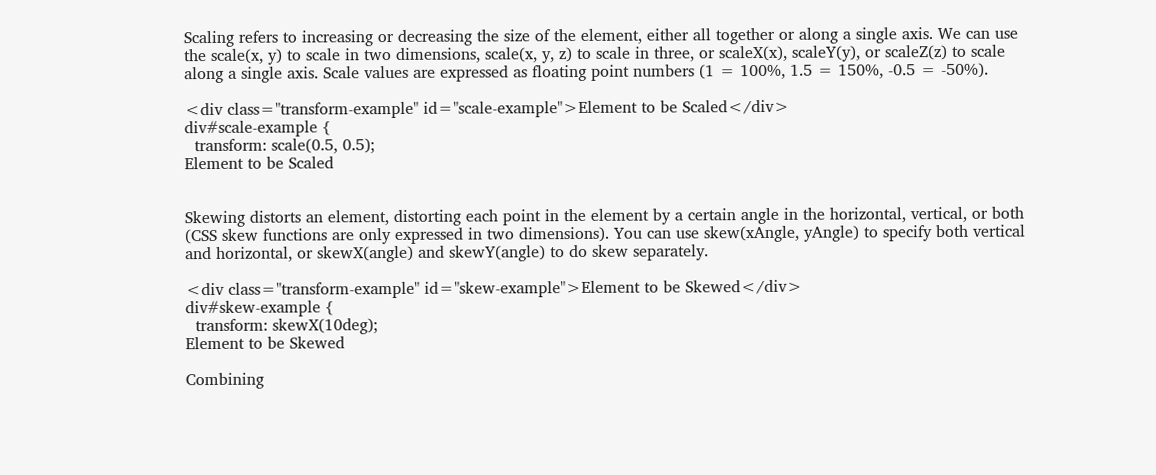Scaling refers to increasing or decreasing the size of the element, either all together or along a single axis. We can use the scale(x, y) to scale in two dimensions, scale(x, y, z) to scale in three, or scaleX(x), scaleY(y), or scaleZ(z) to scale along a single axis. Scale values are expressed as floating point numbers (1 = 100%, 1.5 = 150%, -0.5 = -50%).

<div class="transform-example" id="scale-example">Element to be Scaled</div>
div#scale-example {
  transform: scale(0.5, 0.5);
Element to be Scaled


Skewing distorts an element, distorting each point in the element by a certain angle in the horizontal, vertical, or both (CSS skew functions are only expressed in two dimensions). You can use skew(xAngle, yAngle) to specify both vertical and horizontal, or skewX(angle) and skewY(angle) to do skew separately.

<div class="transform-example" id="skew-example">Element to be Skewed</div>
div#skew-example {
  transform: skewX(10deg);
Element to be Skewed

Combining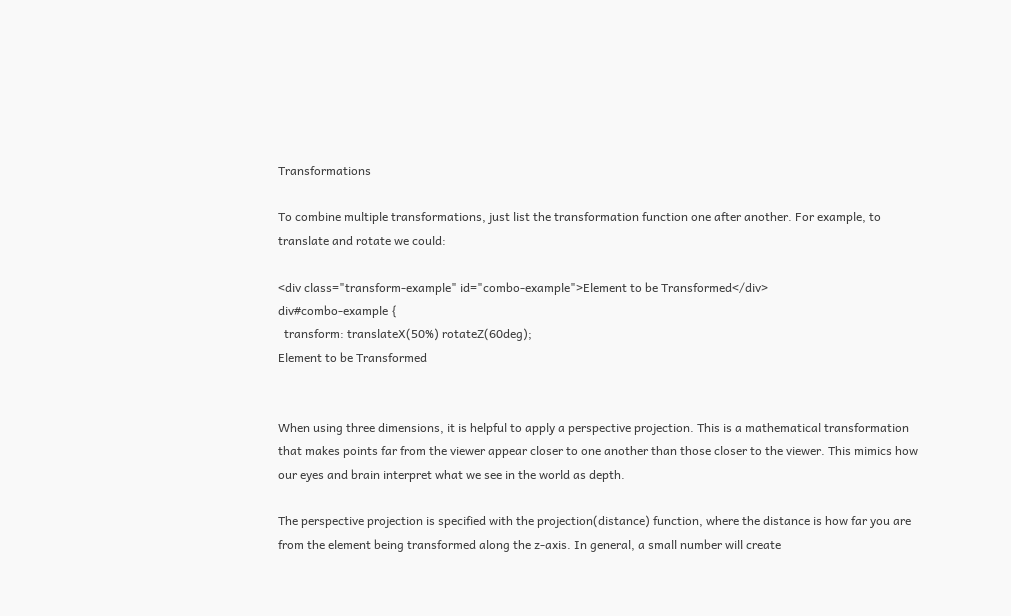Transformations

To combine multiple transformations, just list the transformation function one after another. For example, to translate and rotate we could:

<div class="transform-example" id="combo-example">Element to be Transformed</div>
div#combo-example {
  transform: translateX(50%) rotateZ(60deg);
Element to be Transformed


When using three dimensions, it is helpful to apply a perspective projection. This is a mathematical transformation that makes points far from the viewer appear closer to one another than those closer to the viewer. This mimics how our eyes and brain interpret what we see in the world as depth.

The perspective projection is specified with the projection(distance) function, where the distance is how far you are from the element being transformed along the z-axis. In general, a small number will create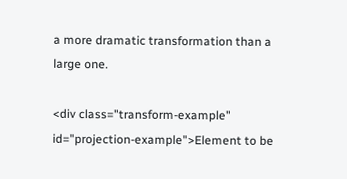a more dramatic transformation than a large one.

<div class="transform-example" id="projection-example">Element to be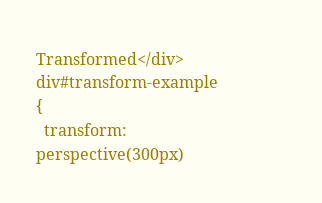Transformed</div>
div#transform-example {
  transform: perspective(300px)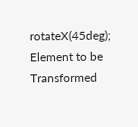rotateX(45deg);
Element to be Transformed